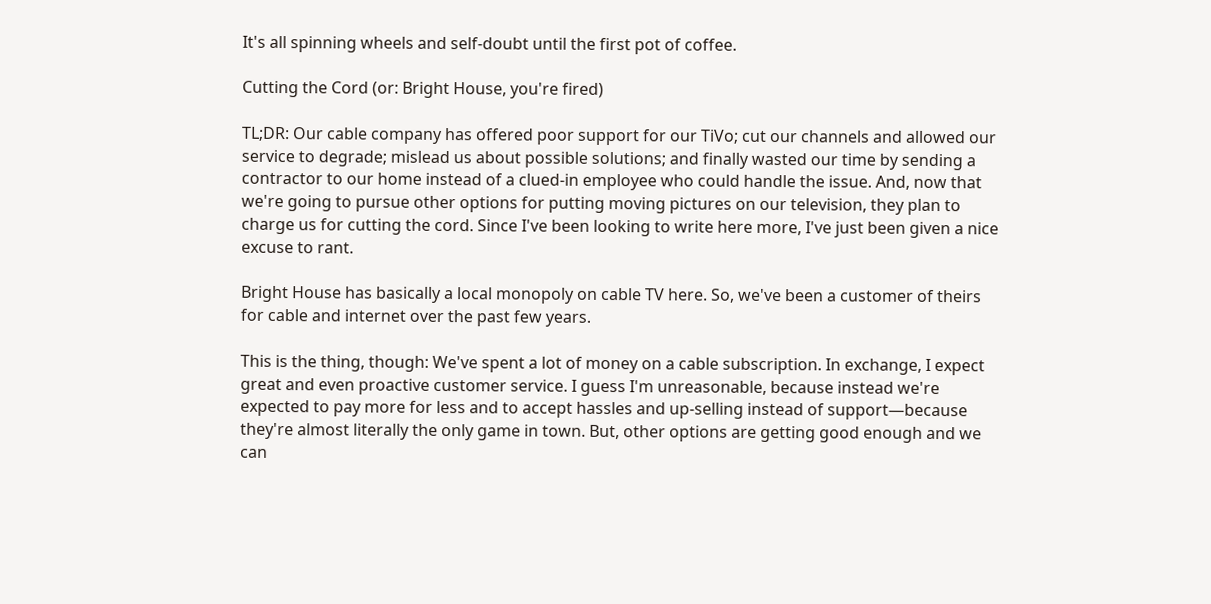It's all spinning wheels and self-doubt until the first pot of coffee.

Cutting the Cord (or: Bright House, you're fired)

TL;DR: Our cable company has offered poor support for our TiVo; cut our channels and allowed our service to degrade; mislead us about possible solutions; and finally wasted our time by sending a contractor to our home instead of a clued-in employee who could handle the issue. And, now that we're going to pursue other options for putting moving pictures on our television, they plan to charge us for cutting the cord. Since I've been looking to write here more, I've just been given a nice excuse to rant.

Bright House has basically a local monopoly on cable TV here. So, we've been a customer of theirs for cable and internet over the past few years.

This is the thing, though: We've spent a lot of money on a cable subscription. In exchange, I expect great and even proactive customer service. I guess I'm unreasonable, because instead we're expected to pay more for less and to accept hassles and up-selling instead of support—because they're almost literally the only game in town. But, other options are getting good enough and we can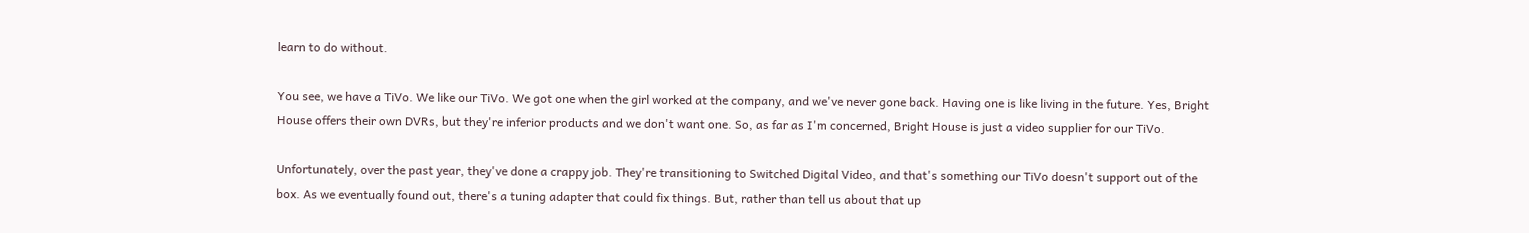learn to do without.

You see, we have a TiVo. We like our TiVo. We got one when the girl worked at the company, and we've never gone back. Having one is like living in the future. Yes, Bright House offers their own DVRs, but they're inferior products and we don't want one. So, as far as I'm concerned, Bright House is just a video supplier for our TiVo.

Unfortunately, over the past year, they've done a crappy job. They're transitioning to Switched Digital Video, and that's something our TiVo doesn't support out of the box. As we eventually found out, there's a tuning adapter that could fix things. But, rather than tell us about that up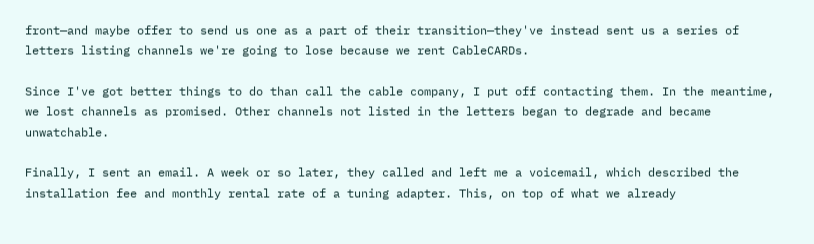front—and maybe offer to send us one as a part of their transition—they've instead sent us a series of letters listing channels we're going to lose because we rent CableCARDs.

Since I've got better things to do than call the cable company, I put off contacting them. In the meantime, we lost channels as promised. Other channels not listed in the letters began to degrade and became unwatchable.

Finally, I sent an email. A week or so later, they called and left me a voicemail, which described the installation fee and monthly rental rate of a tuning adapter. This, on top of what we already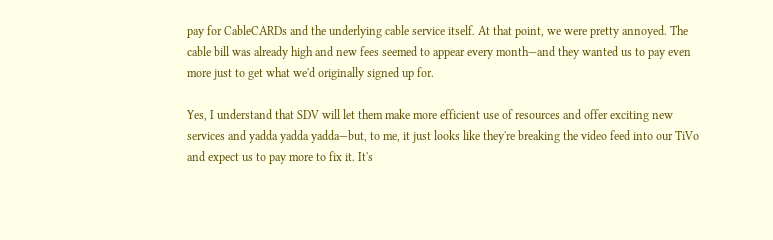pay for CableCARDs and the underlying cable service itself. At that point, we were pretty annoyed. The cable bill was already high and new fees seemed to appear every month—and they wanted us to pay even more just to get what we'd originally signed up for.

Yes, I understand that SDV will let them make more efficient use of resources and offer exciting new services and yadda yadda yadda—but, to me, it just looks like they're breaking the video feed into our TiVo and expect us to pay more to fix it. It's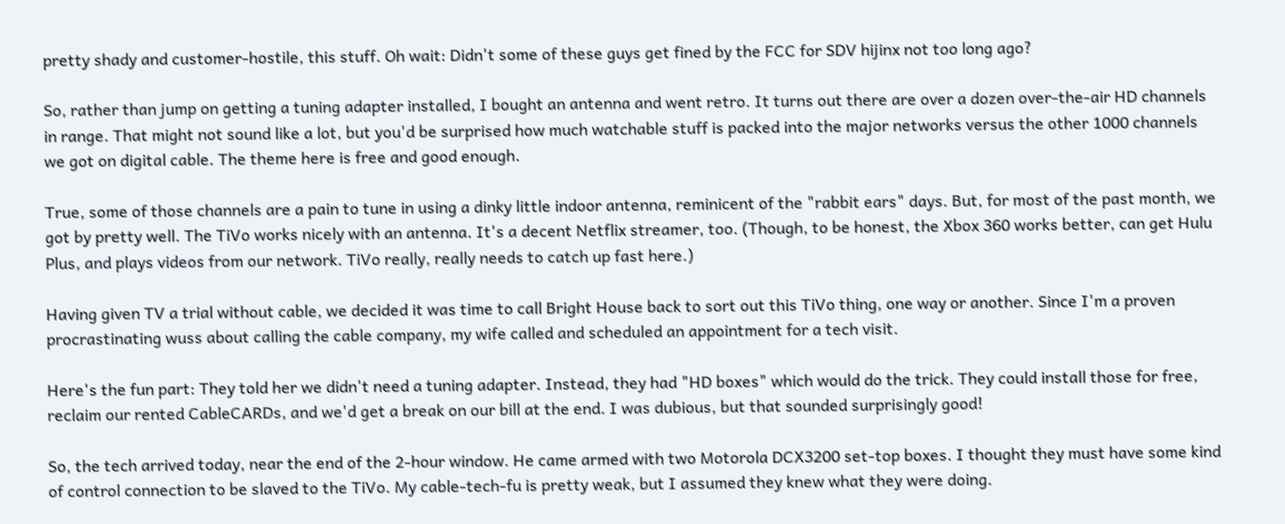pretty shady and customer-hostile, this stuff. Oh wait: Didn't some of these guys get fined by the FCC for SDV hijinx not too long ago?

So, rather than jump on getting a tuning adapter installed, I bought an antenna and went retro. It turns out there are over a dozen over-the-air HD channels in range. That might not sound like a lot, but you'd be surprised how much watchable stuff is packed into the major networks versus the other 1000 channels we got on digital cable. The theme here is free and good enough.

True, some of those channels are a pain to tune in using a dinky little indoor antenna, reminicent of the "rabbit ears" days. But, for most of the past month, we got by pretty well. The TiVo works nicely with an antenna. It's a decent Netflix streamer, too. (Though, to be honest, the Xbox 360 works better, can get Hulu Plus, and plays videos from our network. TiVo really, really needs to catch up fast here.)

Having given TV a trial without cable, we decided it was time to call Bright House back to sort out this TiVo thing, one way or another. Since I'm a proven procrastinating wuss about calling the cable company, my wife called and scheduled an appointment for a tech visit.

Here's the fun part: They told her we didn't need a tuning adapter. Instead, they had "HD boxes" which would do the trick. They could install those for free, reclaim our rented CableCARDs, and we'd get a break on our bill at the end. I was dubious, but that sounded surprisingly good!

So, the tech arrived today, near the end of the 2-hour window. He came armed with two Motorola DCX3200 set-top boxes. I thought they must have some kind of control connection to be slaved to the TiVo. My cable-tech-fu is pretty weak, but I assumed they knew what they were doing.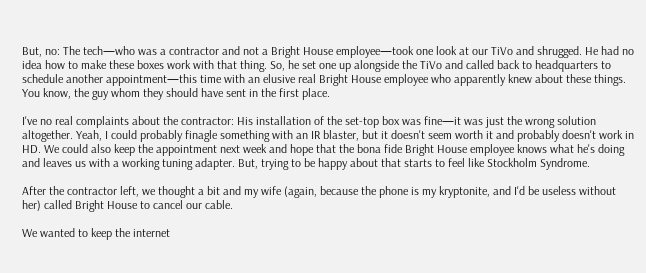But, no: The tech—who was a contractor and not a Bright House employee—took one look at our TiVo and shrugged. He had no idea how to make these boxes work with that thing. So, he set one up alongside the TiVo and called back to headquarters to schedule another appointment—this time with an elusive real Bright House employee who apparently knew about these things. You know, the guy whom they should have sent in the first place.

I've no real complaints about the contractor: His installation of the set-top box was fine—it was just the wrong solution altogether. Yeah, I could probably finagle something with an IR blaster, but it doesn't seem worth it and probably doesn't work in HD. We could also keep the appointment next week and hope that the bona fide Bright House employee knows what he's doing and leaves us with a working tuning adapter. But, trying to be happy about that starts to feel like Stockholm Syndrome.

After the contractor left, we thought a bit and my wife (again, because the phone is my kryptonite, and I'd be useless without her) called Bright House to cancel our cable.

We wanted to keep the internet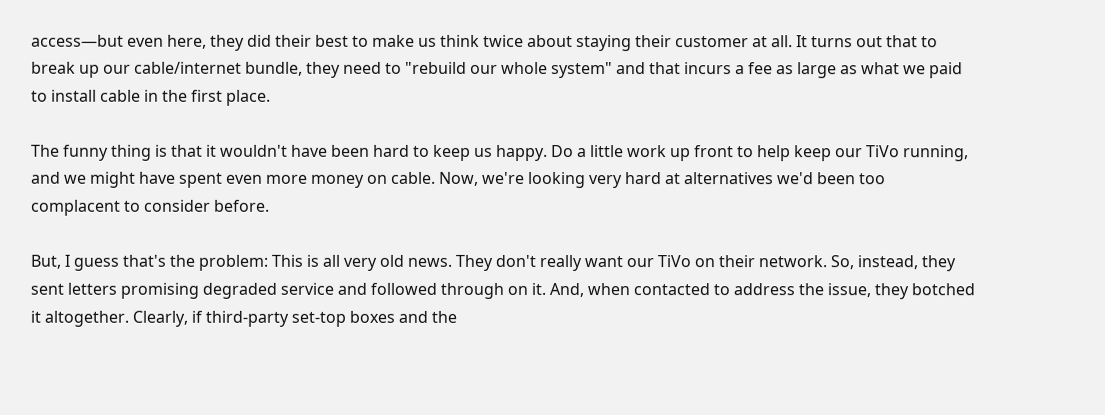access—but even here, they did their best to make us think twice about staying their customer at all. It turns out that to break up our cable/internet bundle, they need to "rebuild our whole system" and that incurs a fee as large as what we paid to install cable in the first place.

The funny thing is that it wouldn't have been hard to keep us happy. Do a little work up front to help keep our TiVo running, and we might have spent even more money on cable. Now, we're looking very hard at alternatives we'd been too complacent to consider before.

But, I guess that's the problem: This is all very old news. They don't really want our TiVo on their network. So, instead, they sent letters promising degraded service and followed through on it. And, when contacted to address the issue, they botched it altogether. Clearly, if third-party set-top boxes and the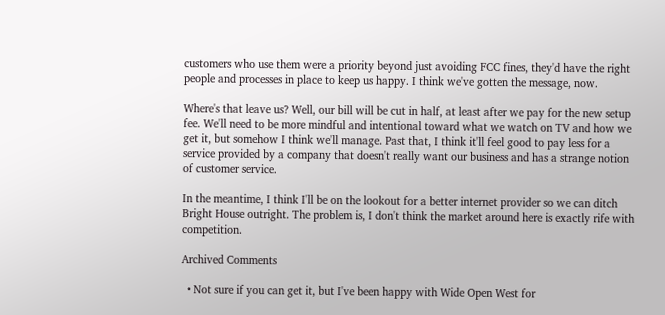customers who use them were a priority beyond just avoiding FCC fines, they'd have the right people and processes in place to keep us happy. I think we've gotten the message, now.

Where's that leave us? Well, our bill will be cut in half, at least after we pay for the new setup fee. We'll need to be more mindful and intentional toward what we watch on TV and how we get it, but somehow I think we'll manage. Past that, I think it'll feel good to pay less for a service provided by a company that doesn't really want our business and has a strange notion of customer service.

In the meantime, I think I'll be on the lookout for a better internet provider so we can ditch Bright House outright. The problem is, I don't think the market around here is exactly rife with competition.

Archived Comments

  • Not sure if you can get it, but I've been happy with Wide Open West for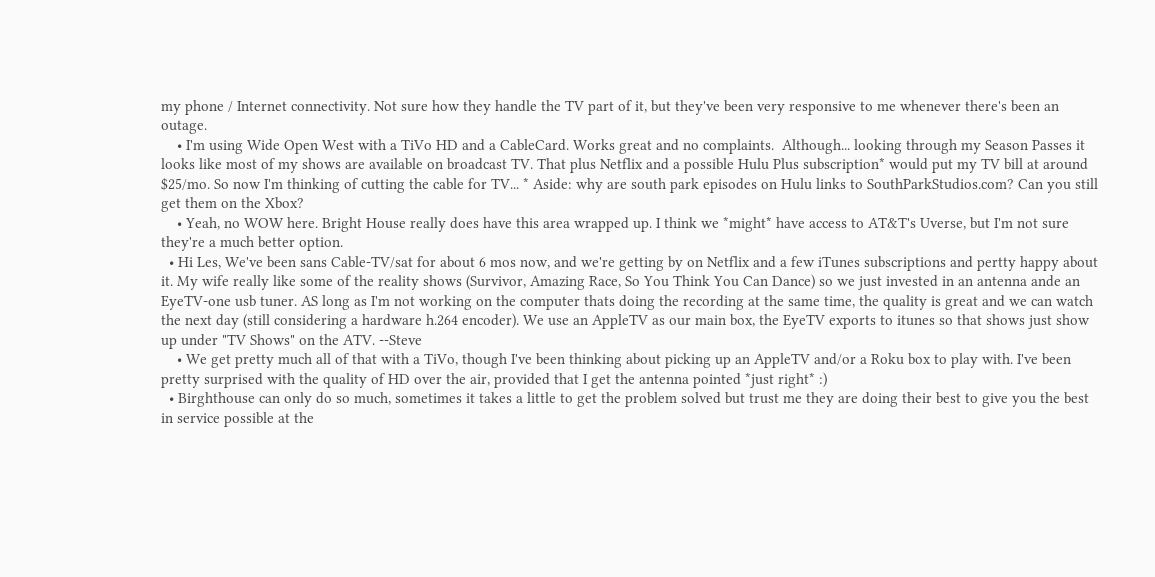my phone / Internet connectivity. Not sure how they handle the TV part of it, but they've been very responsive to me whenever there's been an outage.
    • I'm using Wide Open West with a TiVo HD and a CableCard. Works great and no complaints.  Although... looking through my Season Passes it looks like most of my shows are available on broadcast TV. That plus Netflix and a possible Hulu Plus subscription* would put my TV bill at around $25/mo. So now I'm thinking of cutting the cable for TV... * Aside: why are south park episodes on Hulu links to SouthParkStudios.com? Can you still get them on the Xbox?
    • Yeah, no WOW here. Bright House really does have this area wrapped up. I think we *might* have access to AT&T's Uverse, but I'm not sure they're a much better option.
  • Hi Les, We've been sans Cable-TV/sat for about 6 mos now, and we're getting by on Netflix and a few iTunes subscriptions and pertty happy about it. My wife really like some of the reality shows (Survivor, Amazing Race, So You Think You Can Dance) so we just invested in an antenna ande an EyeTV-one usb tuner. AS long as I'm not working on the computer thats doing the recording at the same time, the quality is great and we can watch the next day (still considering a hardware h.264 encoder). We use an AppleTV as our main box, the EyeTV exports to itunes so that shows just show up under "TV Shows" on the ATV. --Steve
    • We get pretty much all of that with a TiVo, though I've been thinking about picking up an AppleTV and/or a Roku box to play with. I've been pretty surprised with the quality of HD over the air, provided that I get the antenna pointed *just right* :)
  • Birghthouse can only do so much, sometimes it takes a little to get the problem solved but trust me they are doing their best to give you the best in service possible at the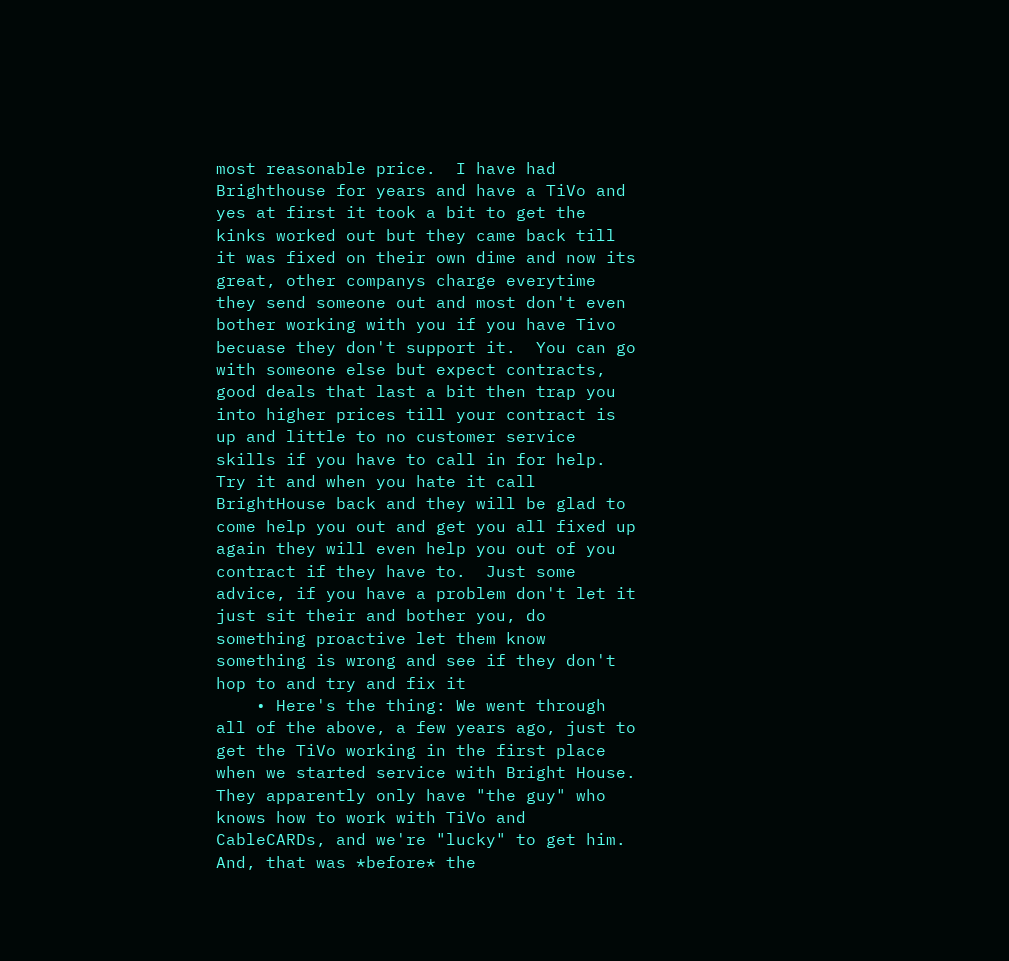most reasonable price.  I have had Brighthouse for years and have a TiVo and yes at first it took a bit to get the kinks worked out but they came back till it was fixed on their own dime and now its great, other companys charge everytime they send someone out and most don't even bother working with you if you have Tivo becuase they don't support it.  You can go with someone else but expect contracts, good deals that last a bit then trap you into higher prices till your contract is up and little to no customer service skills if you have to call in for help.  Try it and when you hate it call BrightHouse back and they will be glad to come help you out and get you all fixed up again they will even help you out of you contract if they have to.  Just some advice, if you have a problem don't let it just sit their and bother you, do something proactive let them know something is wrong and see if they don't hop to and try and fix it
    • Here's the thing: We went through all of the above, a few years ago, just to get the TiVo working in the first place when we started service with Bright House. They apparently only have "the guy" who knows how to work with TiVo and CableCARDs, and we're "lucky" to get him. And, that was *before* the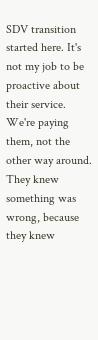SDV transition started here. It's not my job to be proactive about their service. We're paying them, not the other way around. They knew something was wrong, because they knew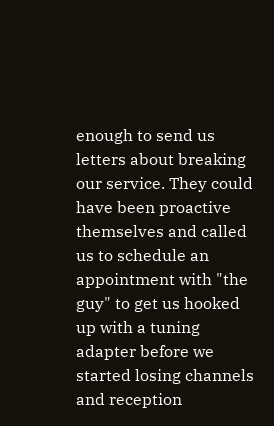enough to send us letters about breaking our service. They could have been proactive themselves and called us to schedule an appointment with "the guy" to get us hooked up with a tuning adapter before we started losing channels and reception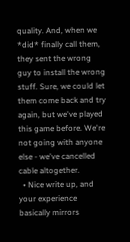quality. And, when we *did* finally call them, they sent the wrong guy to install the wrong stuff. Sure, we could let them come back and try again, but we've played this game before. We're not going with anyone else - we've cancelled cable altogether.
  • Nice write up, and your experience basically mirrors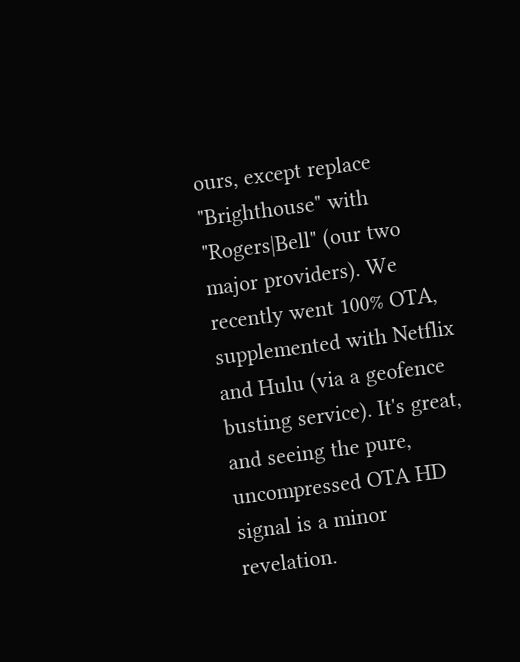ours, except replace "Brighthouse" with "Rogers|Bell" (our two major providers). We recently went 100% OTA, supplemented with Netflix and Hulu (via a geofence busting service). It's great, and seeing the pure, uncompressed OTA HD signal is a minor revelation.